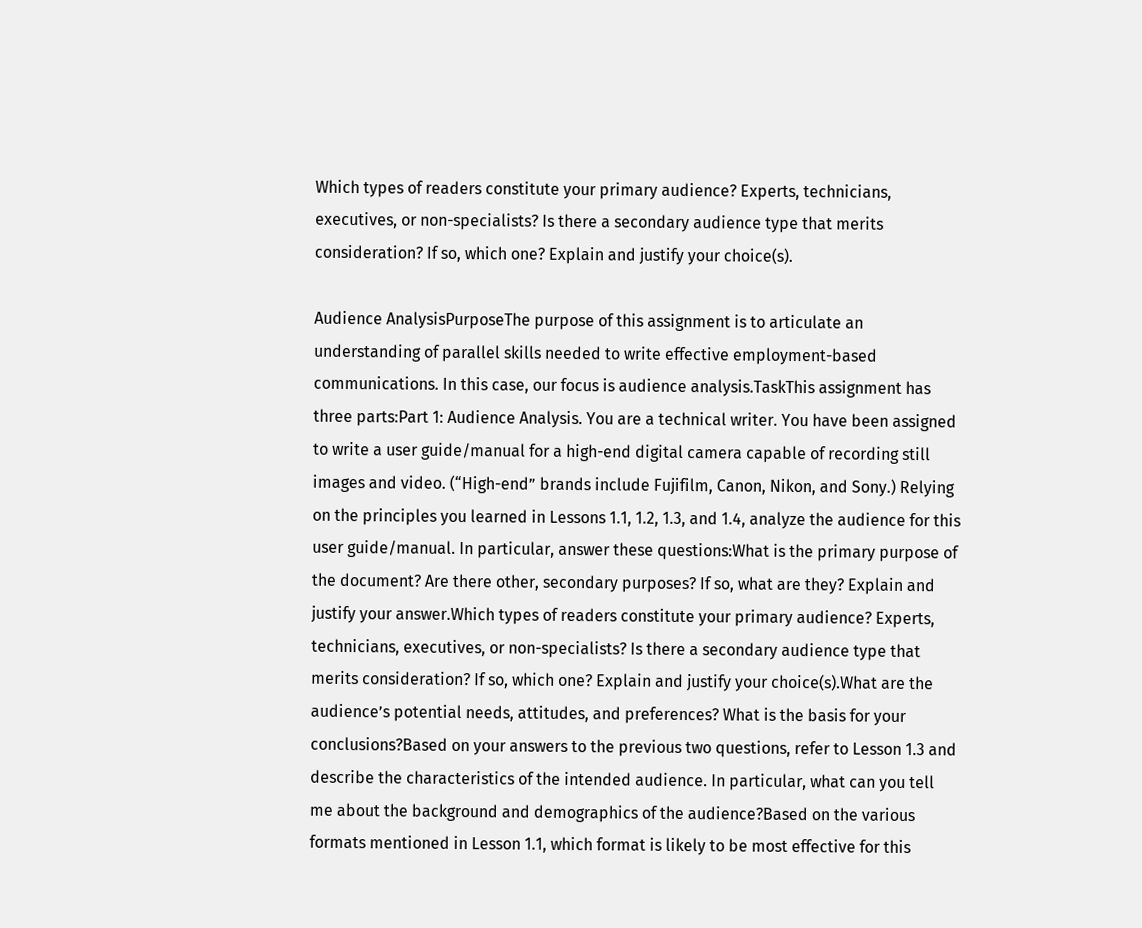Which types of readers constitute your primary audience? Experts, technicians, executives, or non-specialists? Is there a secondary audience type that merits consideration? If so, which one? Explain and justify your choice(s).

Audience AnalysisPurposeThe purpose of this assignment is to articulate an understanding of parallel skills needed to write effective employment-based communications. In this case, our focus is audience analysis.TaskThis assignment has three parts:Part 1: Audience Analysis. You are a technical writer. You have been assigned to write a user guide/manual for a high-end digital camera capable of recording still images and video. (“High-end” brands include Fujifilm, Canon, Nikon, and Sony.) Relying on the principles you learned in Lessons 1.1, 1.2, 1.3, and 1.4, analyze the audience for this user guide/manual. In particular, answer these questions:What is the primary purpose of the document? Are there other, secondary purposes? If so, what are they? Explain and justify your answer.Which types of readers constitute your primary audience? Experts, technicians, executives, or non-specialists? Is there a secondary audience type that merits consideration? If so, which one? Explain and justify your choice(s).What are the audience’s potential needs, attitudes, and preferences? What is the basis for your conclusions?Based on your answers to the previous two questions, refer to Lesson 1.3 and describe the characteristics of the intended audience. In particular, what can you tell me about the background and demographics of the audience?Based on the various formats mentioned in Lesson 1.1, which format is likely to be most effective for this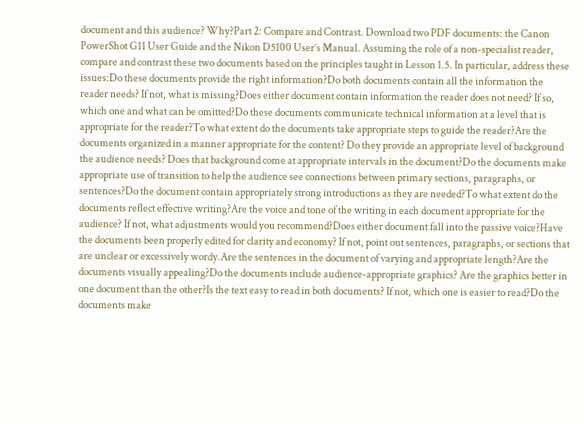document and this audience? Why?Part 2: Compare and Contrast. Download two PDF documents: the Canon PowerShot G11 User Guide and the Nikon D5100 User’s Manual. Assuming the role of a non-specialist reader, compare and contrast these two documents based on the principles taught in Lesson 1.5. In particular, address these issues:Do these documents provide the right information?Do both documents contain all the information the reader needs? If not, what is missing?Does either document contain information the reader does not need? If so, which one and what can be omitted?Do these documents communicate technical information at a level that is appropriate for the reader?To what extent do the documents take appropriate steps to guide the reader?Are the documents organized in a manner appropriate for the content? Do they provide an appropriate level of background the audience needs? Does that background come at appropriate intervals in the document?Do the documents make appropriate use of transition to help the audience see connections between primary sections, paragraphs, or sentences?Do the document contain appropriately strong introductions as they are needed?To what extent do the documents reflect effective writing?Are the voice and tone of the writing in each document appropriate for the audience? If not, what adjustments would you recommend?Does either document fall into the passive voice?Have the documents been properly edited for clarity and economy? If not, point out sentences, paragraphs, or sections that are unclear or excessively wordy.Are the sentences in the document of varying and appropriate length?Are the documents visually appealing?Do the documents include audience-appropriate graphics? Are the graphics better in one document than the other?Is the text easy to read in both documents? If not, which one is easier to read?Do the documents make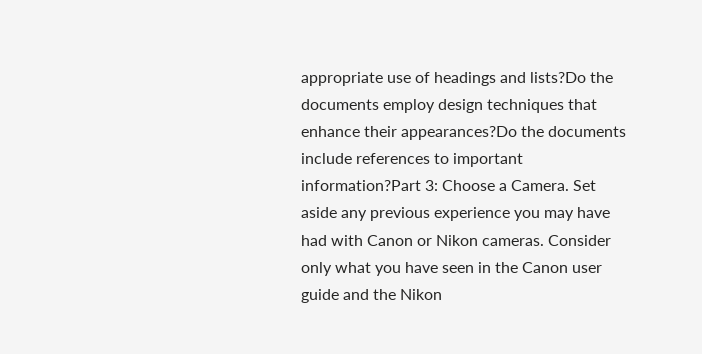appropriate use of headings and lists?Do the documents employ design techniques that enhance their appearances?Do the documents include references to important information?Part 3: Choose a Camera. Set aside any previous experience you may have had with Canon or Nikon cameras. Consider only what you have seen in the Canon user guide and the Nikon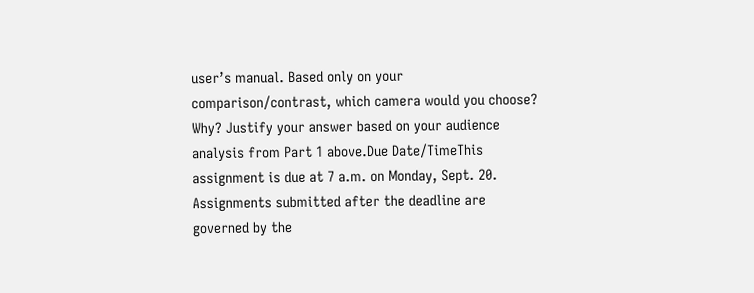user’s manual. Based only on your comparison/contrast, which camera would you choose? Why? Justify your answer based on your audience analysis from Part 1 above.Due Date/TimeThis assignment is due at 7 a.m. on Monday, Sept. 20. Assignments submitted after the deadline are governed by the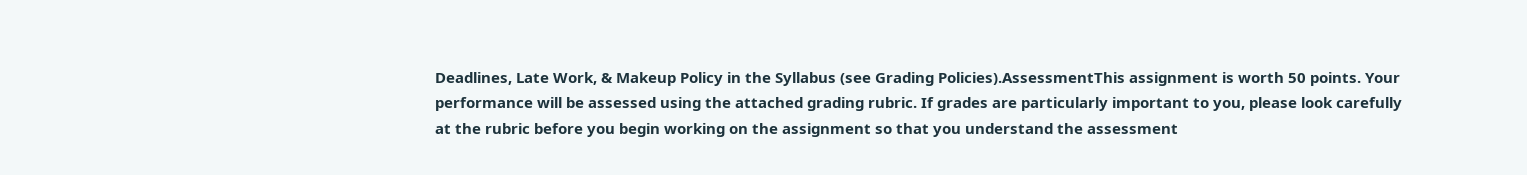Deadlines, Late Work, & Makeup Policy in the Syllabus (see Grading Policies).AssessmentThis assignment is worth 50 points. Your performance will be assessed using the attached grading rubric. If grades are particularly important to you, please look carefully at the rubric before you begin working on the assignment so that you understand the assessment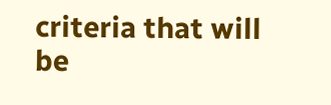criteria that will be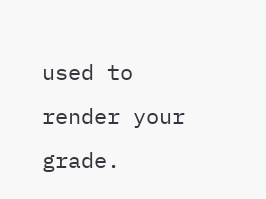used to render your grade.